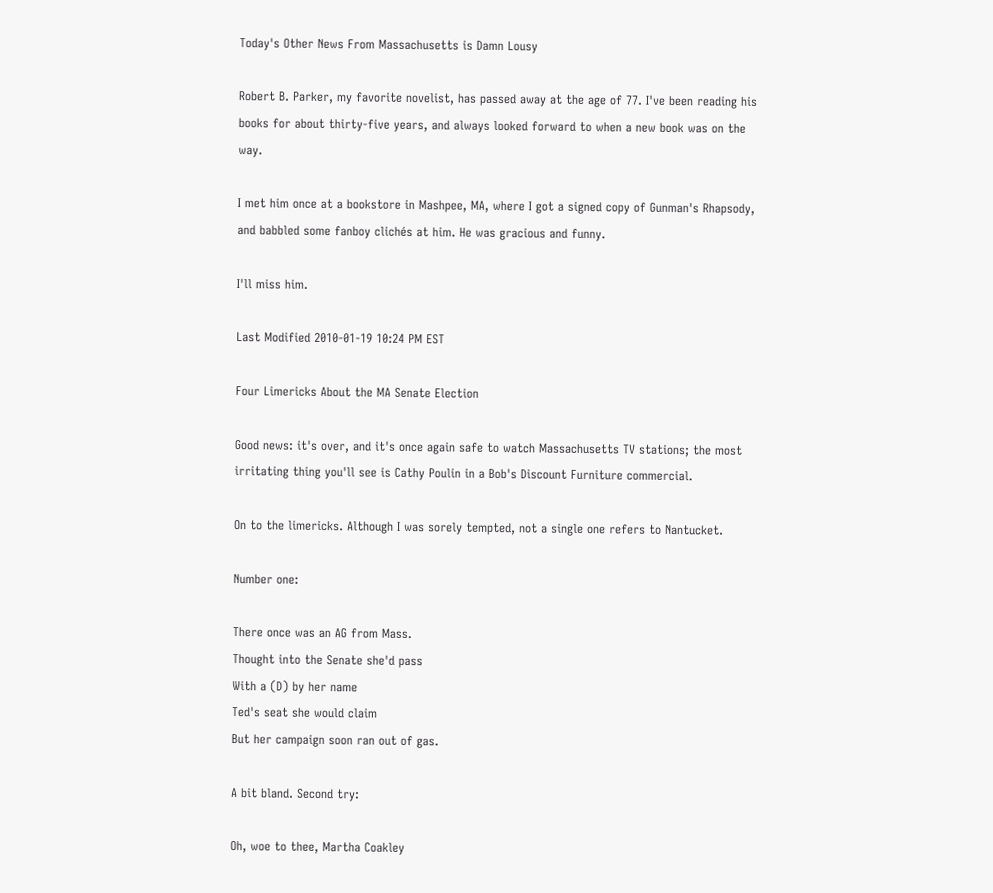Today's Other News From Massachusetts is Damn Lousy

Robert B. Parker, my favorite novelist, has passed away at the age of 77. I've been reading his books for about thirty-five years, and always looked forward to when a new book was on the way.

I met him once at a bookstore in Mashpee, MA, where I got a signed copy of Gunman's Rhapsody, and babbled some fanboy clichés at him. He was gracious and funny.

I'll miss him.

Last Modified 2010-01-19 10:24 PM EST

Four Limericks About the MA Senate Election

Good news: it's over, and it's once again safe to watch Massachusetts TV stations; the most irritating thing you'll see is Cathy Poulin in a Bob's Discount Furniture commercial.

On to the limericks. Although I was sorely tempted, not a single one refers to Nantucket.

Number one:

There once was an AG from Mass.
Thought into the Senate she'd pass
With a (D) by her name
Ted's seat she would claim
But her campaign soon ran out of gas.

A bit bland. Second try:

Oh, woe to thee, Martha Coakley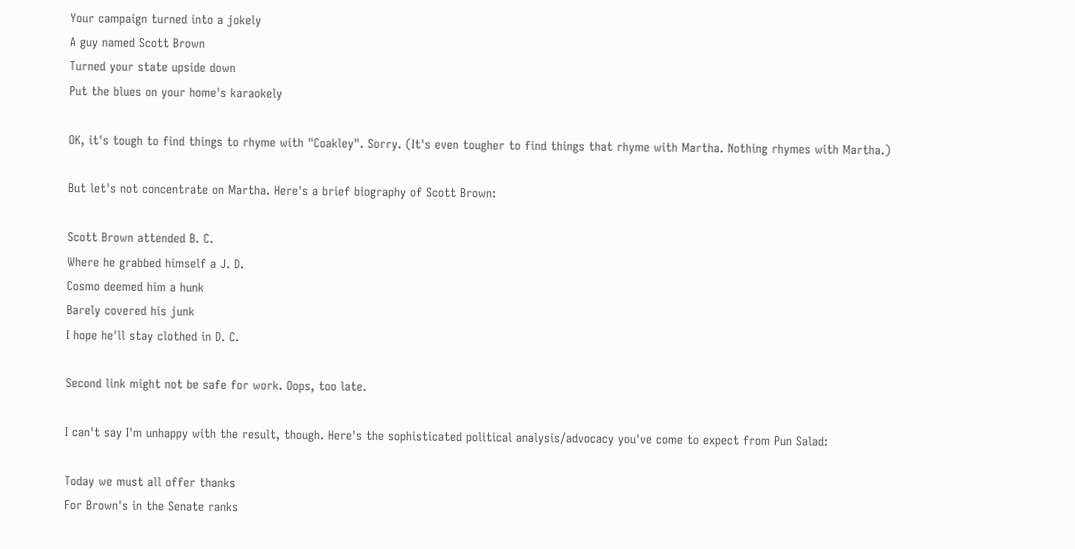Your campaign turned into a jokely
A guy named Scott Brown
Turned your state upside down
Put the blues on your home's karaokely

OK, it's tough to find things to rhyme with "Coakley". Sorry. (It's even tougher to find things that rhyme with Martha. Nothing rhymes with Martha.)

But let's not concentrate on Martha. Here's a brief biography of Scott Brown:

Scott Brown attended B. C.
Where he grabbed himself a J. D.
Cosmo deemed him a hunk
Barely covered his junk
I hope he'll stay clothed in D. C.

Second link might not be safe for work. Oops, too late.

I can't say I'm unhappy with the result, though. Here's the sophisticated political analysis/advocacy you've come to expect from Pun Salad:

Today we must all offer thanks
For Brown's in the Senate ranks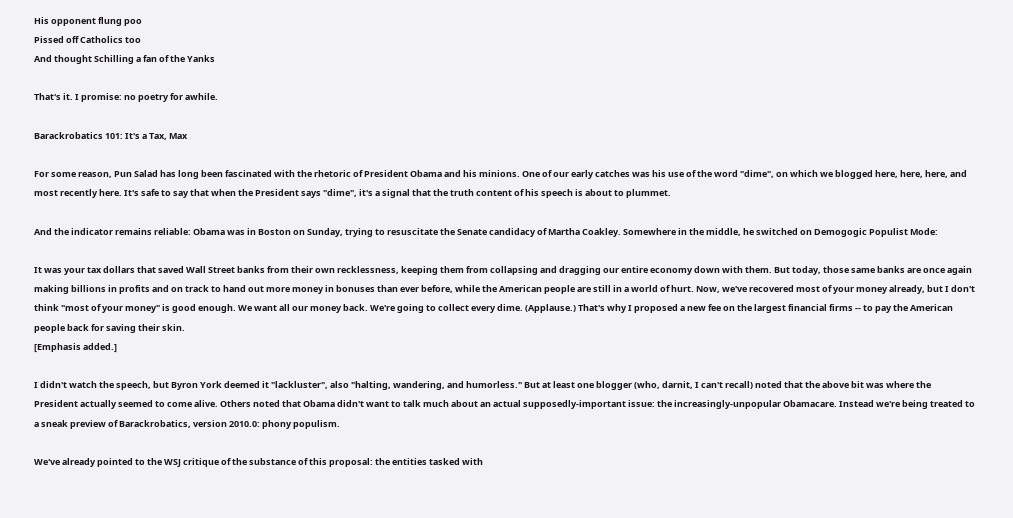His opponent flung poo
Pissed off Catholics too
And thought Schilling a fan of the Yanks

That's it. I promise: no poetry for awhile.

Barackrobatics 101: It's a Tax, Max

For some reason, Pun Salad has long been fascinated with the rhetoric of President Obama and his minions. One of our early catches was his use of the word "dime", on which we blogged here, here, here, and most recently here. It's safe to say that when the President says "dime", it's a signal that the truth content of his speech is about to plummet.

And the indicator remains reliable: Obama was in Boston on Sunday, trying to resuscitate the Senate candidacy of Martha Coakley. Somewhere in the middle, he switched on Demogogic Populist Mode:

It was your tax dollars that saved Wall Street banks from their own recklessness, keeping them from collapsing and dragging our entire economy down with them. But today, those same banks are once again making billions in profits and on track to hand out more money in bonuses than ever before, while the American people are still in a world of hurt. Now, we've recovered most of your money already, but I don't think "most of your money" is good enough. We want all our money back. We're going to collect every dime. (Applause.) That's why I proposed a new fee on the largest financial firms -- to pay the American people back for saving their skin.
[Emphasis added.]

I didn't watch the speech, but Byron York deemed it "lackluster", also "halting, wandering, and humorless." But at least one blogger (who, darnit, I can't recall) noted that the above bit was where the President actually seemed to come alive. Others noted that Obama didn't want to talk much about an actual supposedly-important issue: the increasingly-unpopular Obamacare. Instead we're being treated to a sneak preview of Barackrobatics, version 2010.0: phony populism.

We've already pointed to the WSJ critique of the substance of this proposal: the entities tasked with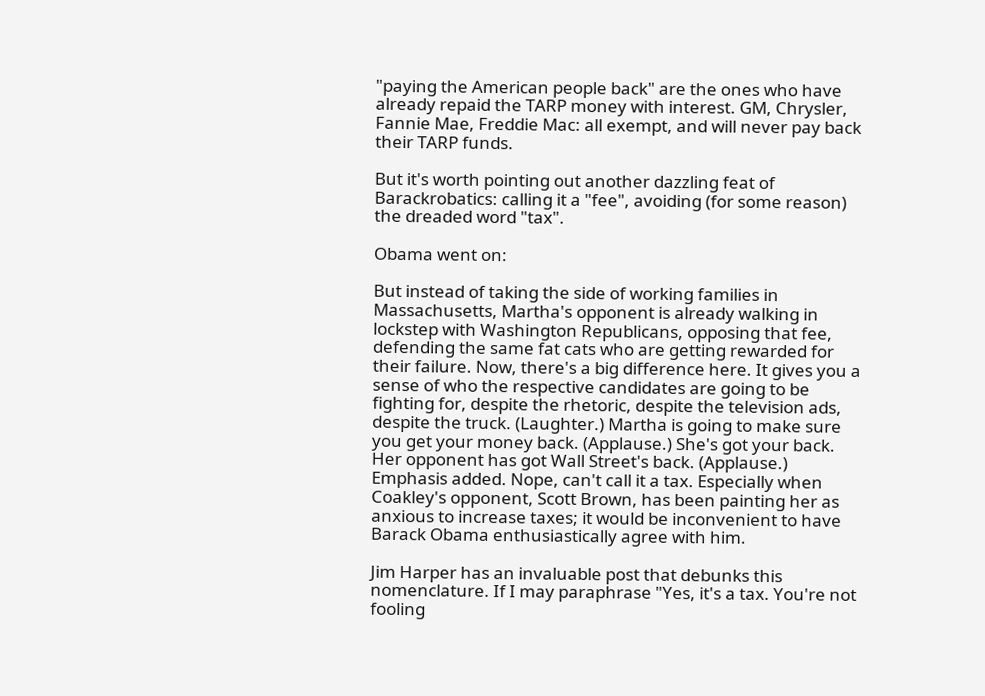"paying the American people back" are the ones who have already repaid the TARP money with interest. GM, Chrysler, Fannie Mae, Freddie Mac: all exempt, and will never pay back their TARP funds.

But it's worth pointing out another dazzling feat of Barackrobatics: calling it a "fee", avoiding (for some reason) the dreaded word "tax".

Obama went on:

But instead of taking the side of working families in Massachusetts, Martha's opponent is already walking in lockstep with Washington Republicans, opposing that fee, defending the same fat cats who are getting rewarded for their failure. Now, there's a big difference here. It gives you a sense of who the respective candidates are going to be fighting for, despite the rhetoric, despite the television ads, despite the truck. (Laughter.) Martha is going to make sure you get your money back. (Applause.) She's got your back. Her opponent has got Wall Street's back. (Applause.)
Emphasis added. Nope, can't call it a tax. Especially when Coakley's opponent, Scott Brown, has been painting her as anxious to increase taxes; it would be inconvenient to have Barack Obama enthusiastically agree with him.

Jim Harper has an invaluable post that debunks this nomenclature. If I may paraphrase "Yes, it's a tax. You're not fooling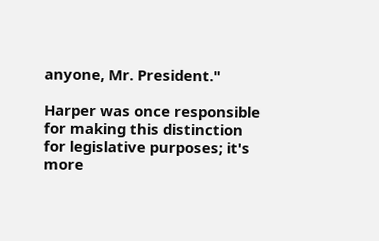anyone, Mr. President."

Harper was once responsible for making this distinction for legislative purposes; it's more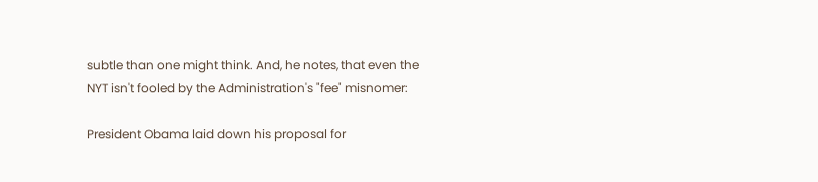subtle than one might think. And, he notes, that even the NYT isn't fooled by the Administration's "fee" misnomer:

President Obama laid down his proposal for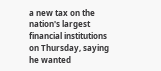a new tax on the nation's largest financial institutions on Thursday, saying he wanted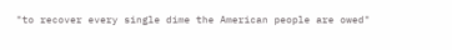"to recover every single dime the American people are owed"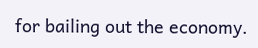for bailing out the economy.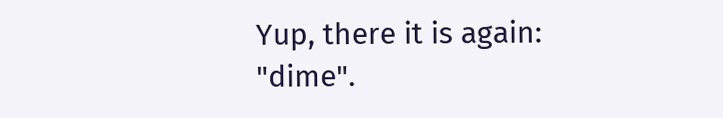Yup, there it is again: "dime".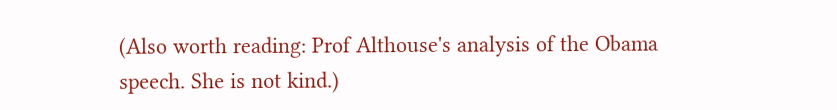(Also worth reading: Prof Althouse's analysis of the Obama speech. She is not kind.)